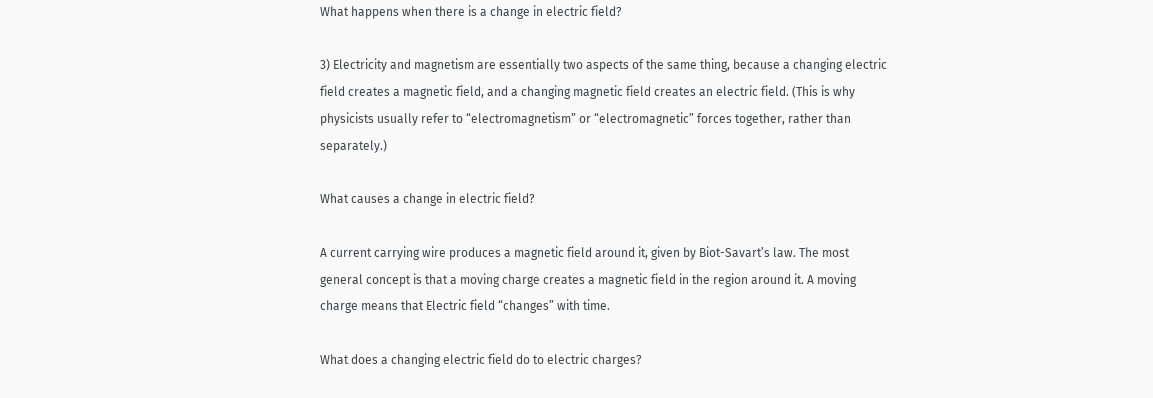What happens when there is a change in electric field?

3) Electricity and magnetism are essentially two aspects of the same thing, because a changing electric field creates a magnetic field, and a changing magnetic field creates an electric field. (This is why physicists usually refer to “electromagnetism” or “electromagnetic” forces together, rather than separately.)

What causes a change in electric field?

A current carrying wire produces a magnetic field around it, given by Biot-Savart’s law. The most general concept is that a moving charge creates a magnetic field in the region around it. A moving charge means that Electric field “changes” with time.

What does a changing electric field do to electric charges?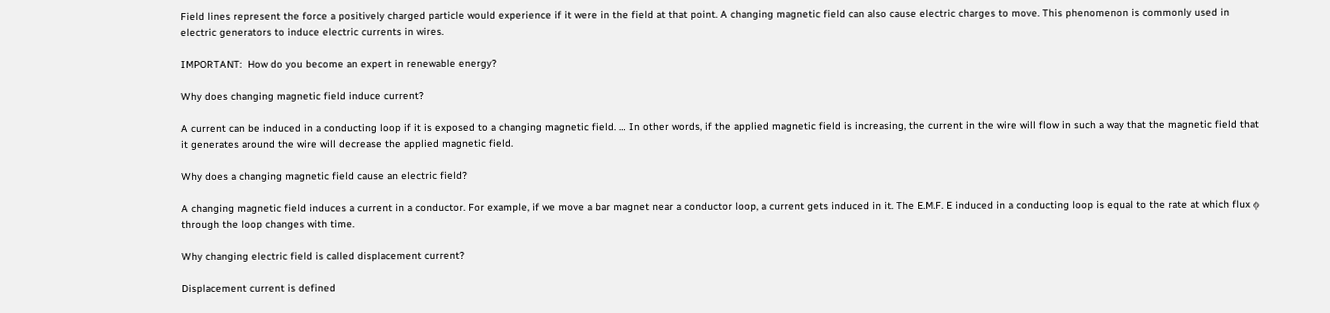Field lines represent the force a positively charged particle would experience if it were in the field at that point. A changing magnetic field can also cause electric charges to move. This phenomenon is commonly used in electric generators to induce electric currents in wires.

IMPORTANT:  How do you become an expert in renewable energy?

Why does changing magnetic field induce current?

A current can be induced in a conducting loop if it is exposed to a changing magnetic field. … In other words, if the applied magnetic field is increasing, the current in the wire will flow in such a way that the magnetic field that it generates around the wire will decrease the applied magnetic field.

Why does a changing magnetic field cause an electric field?

A changing magnetic field induces a current in a conductor. For example, if we move a bar magnet near a conductor loop, a current gets induced in it. The E.M.F. E induced in a conducting loop is equal to the rate at which flux ϕ through the loop changes with time.

Why changing electric field is called displacement current?

Displacement current is defined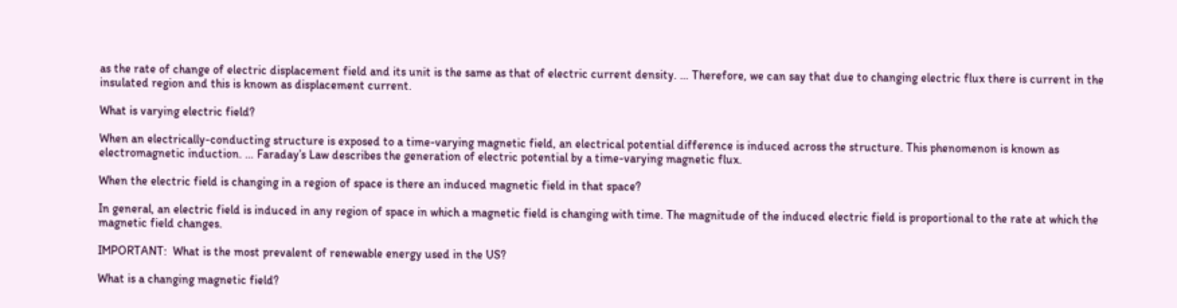as the rate of change of electric displacement field and its unit is the same as that of electric current density. … Therefore, we can say that due to changing electric flux there is current in the insulated region and this is known as displacement current.

What is varying electric field?

When an electrically-conducting structure is exposed to a time-varying magnetic field, an electrical potential difference is induced across the structure. This phenomenon is known as electromagnetic induction. … Faraday’s Law describes the generation of electric potential by a time-varying magnetic flux.

When the electric field is changing in a region of space is there an induced magnetic field in that space?

In general, an electric field is induced in any region of space in which a magnetic field is changing with time. The magnitude of the induced electric field is proportional to the rate at which the magnetic field changes.

IMPORTANT:  What is the most prevalent of renewable energy used in the US?

What is a changing magnetic field?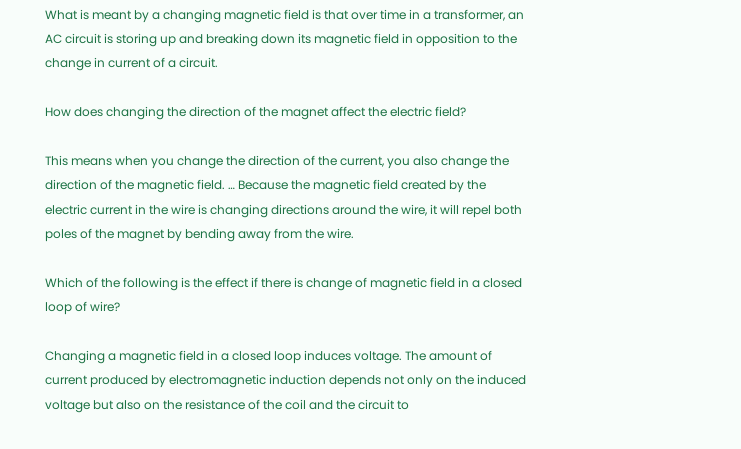What is meant by a changing magnetic field is that over time in a transformer, an AC circuit is storing up and breaking down its magnetic field in opposition to the change in current of a circuit.

How does changing the direction of the magnet affect the electric field?

This means when you change the direction of the current, you also change the direction of the magnetic field. … Because the magnetic field created by the electric current in the wire is changing directions around the wire, it will repel both poles of the magnet by bending away from the wire.

Which of the following is the effect if there is change of magnetic field in a closed loop of wire?

Changing a magnetic field in a closed loop induces voltage. The amount of current produced by electromagnetic induction depends not only on the induced voltage but also on the resistance of the coil and the circuit to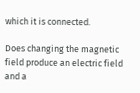which it is connected.

Does changing the magnetic field produce an electric field and a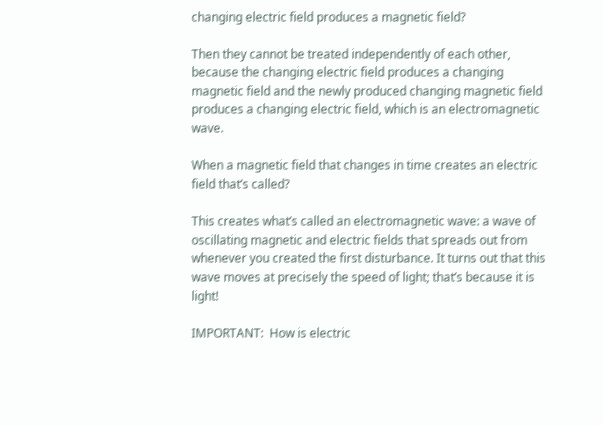changing electric field produces a magnetic field?

Then they cannot be treated independently of each other, because the changing electric field produces a changing magnetic field and the newly produced changing magnetic field produces a changing electric field, which is an electromagnetic wave.

When a magnetic field that changes in time creates an electric field that’s called?

This creates what’s called an electromagnetic wave: a wave of oscillating magnetic and electric fields that spreads out from whenever you created the first disturbance. It turns out that this wave moves at precisely the speed of light; that’s because it is light!

IMPORTANT:  How is electric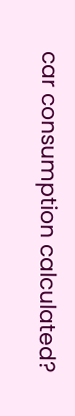car consumption calculated?